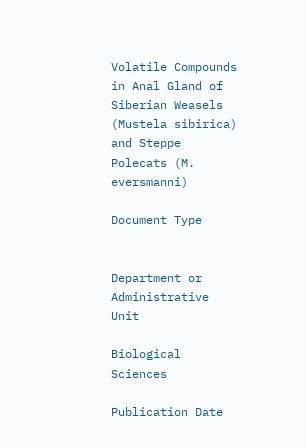Volatile Compounds in Anal Gland of Siberian Weasels (Mustela sibirica) and Steppe Polecats (M. eversmanni)

Document Type


Department or Administrative Unit

Biological Sciences

Publication Date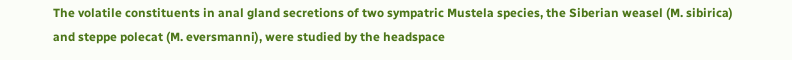The volatile constituents in anal gland secretions of two sympatric Mustela species, the Siberian weasel (M. sibirica) and steppe polecat (M. eversmanni), were studied by the headspace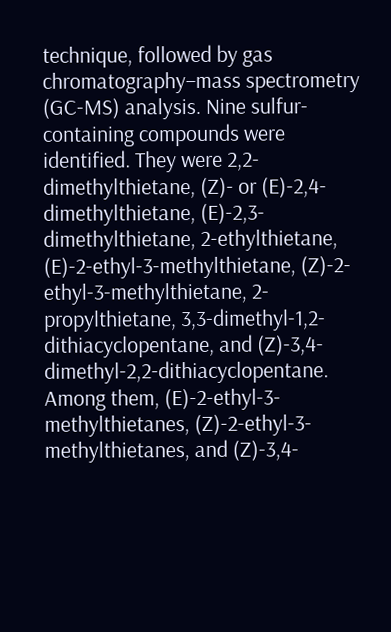technique, followed by gas chromatography–mass spectrometry (GC-MS) analysis. Nine sulfur-containing compounds were identified. They were 2,2-dimethylthietane, (Z)- or (E)-2,4-dimethylthietane, (E)-2,3-dimethylthietane, 2-ethylthietane, (E)-2-ethyl-3-methylthietane, (Z)-2-ethyl-3-methylthietane, 2-propylthietane, 3,3-dimethyl-1,2-dithiacyclopentane, and (Z)-3,4-dimethyl-2,2-dithiacyclopentane. Among them, (E)-2-ethyl-3- methylthietanes, (Z)-2-ethyl-3-methylthietanes, and (Z)-3,4-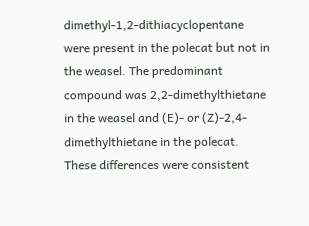dimethyl-1,2-dithiacyclopentane were present in the polecat but not in the weasel. The predominant compound was 2,2-dimethylthietane in the weasel and (E)- or (Z)-2,4-dimethylthietane in the polecat. These differences were consistent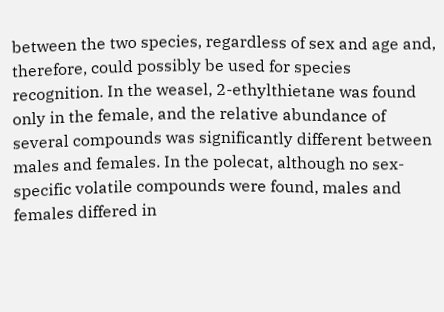between the two species, regardless of sex and age and, therefore, could possibly be used for species recognition. In the weasel, 2-ethylthietane was found only in the female, and the relative abundance of several compounds was significantly different between males and females. In the polecat, although no sex-specific volatile compounds were found, males and females differed in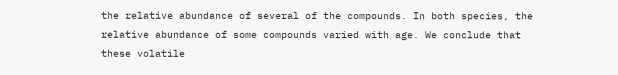the relative abundance of several of the compounds. In both species, the relative abundance of some compounds varied with age. We conclude that these volatile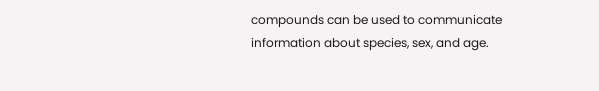compounds can be used to communicate information about species, sex, and age.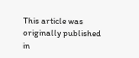This article was originally published in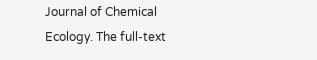Journal of Chemical Ecology. The full-text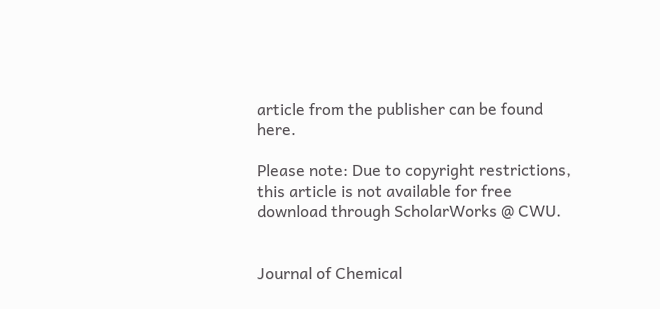article from the publisher can be found here.

Please note: Due to copyright restrictions, this article is not available for free download through ScholarWorks @ CWU.


Journal of Chemical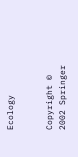Ecology


Copyright © 2002 Springer